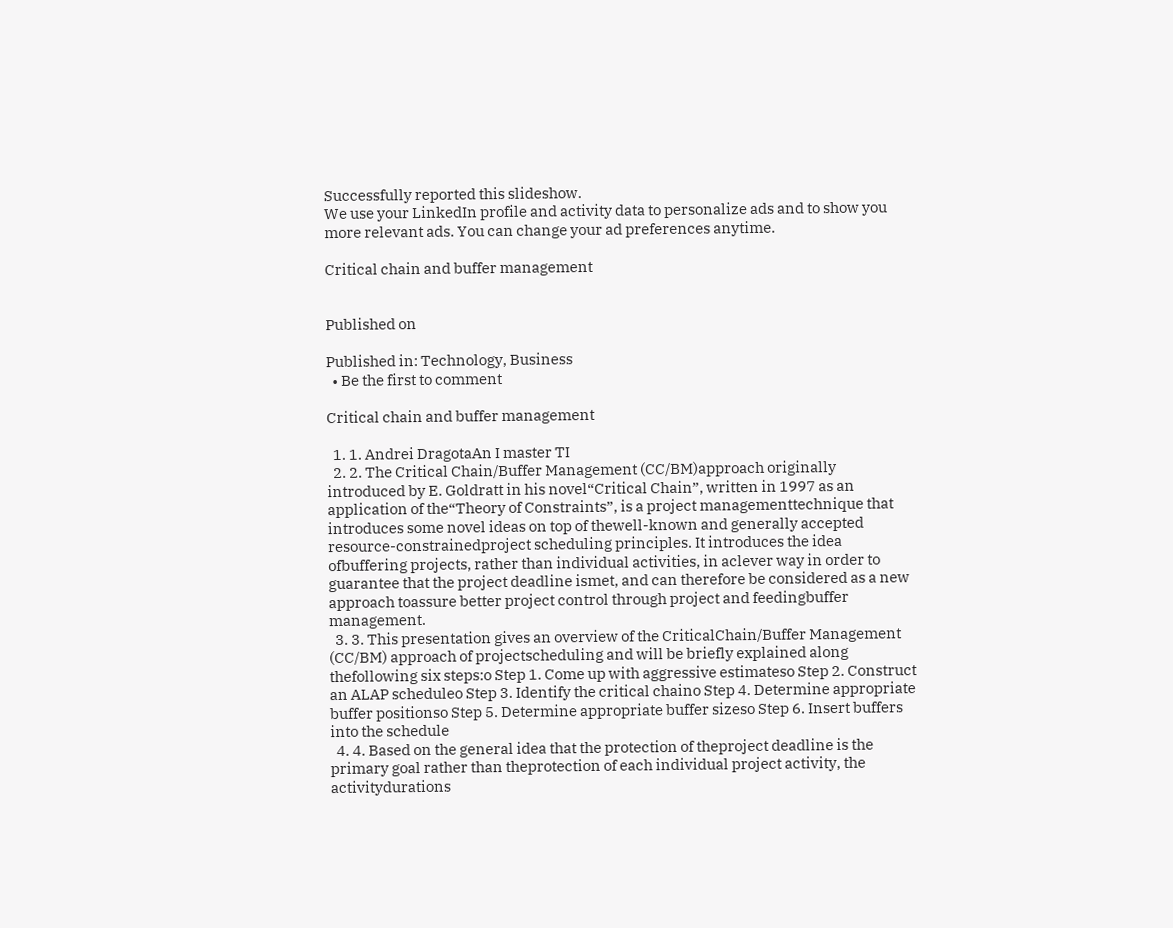Successfully reported this slideshow.
We use your LinkedIn profile and activity data to personalize ads and to show you more relevant ads. You can change your ad preferences anytime.

Critical chain and buffer management


Published on

Published in: Technology, Business
  • Be the first to comment

Critical chain and buffer management

  1. 1. Andrei DragotaAn I master TI
  2. 2. The Critical Chain/Buffer Management (CC/BM)approach originally introduced by E. Goldratt in his novel“Critical Chain”, written in 1997 as an application of the“Theory of Constraints”, is a project managementtechnique that introduces some novel ideas on top of thewell-known and generally accepted resource-constrainedproject scheduling principles. It introduces the idea ofbuffering projects, rather than individual activities, in aclever way in order to guarantee that the project deadline ismet, and can therefore be considered as a new approach toassure better project control through project and feedingbuffer management.
  3. 3. This presentation gives an overview of the CriticalChain/Buffer Management (CC/BM) approach of projectscheduling and will be briefly explained along thefollowing six steps:o Step 1. Come up with aggressive estimateso Step 2. Construct an ALAP scheduleo Step 3. Identify the critical chaino Step 4. Determine appropriate buffer positionso Step 5. Determine appropriate buffer sizeso Step 6. Insert buffers into the schedule
  4. 4. Based on the general idea that the protection of theproject deadline is the primary goal rather than theprotection of each individual project activity, the activitydurations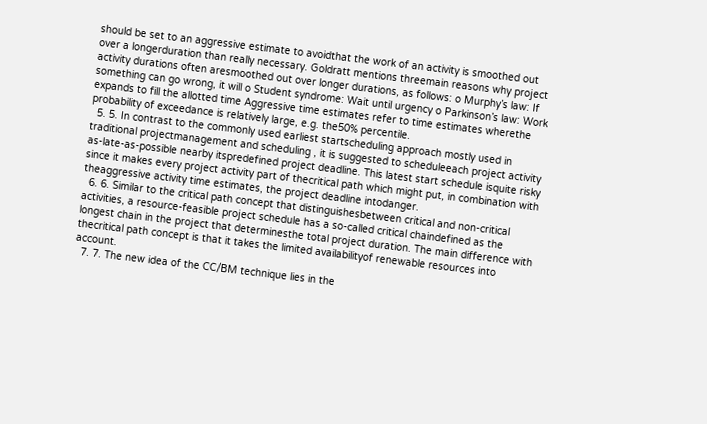should be set to an aggressive estimate to avoidthat the work of an activity is smoothed out over a longerduration than really necessary. Goldratt mentions threemain reasons why project activity durations often aresmoothed out over longer durations, as follows: o Murphy’s law: If something can go wrong, it will o Student syndrome: Wait until urgency o Parkinson’s law: Work expands to fill the allotted time Aggressive time estimates refer to time estimates wherethe probability of exceedance is relatively large, e.g. the50% percentile.
  5. 5. In contrast to the commonly used earliest startscheduling approach mostly used in traditional projectmanagement and scheduling , it is suggested to scheduleeach project activity as-late-as-possible nearby itspredefined project deadline. This latest start schedule isquite risky since it makes every project activity part of thecritical path which might put, in combination with theaggressive activity time estimates, the project deadline intodanger.
  6. 6. Similar to the critical path concept that distinguishesbetween critical and non-critical activities, a resource-feasible project schedule has a so-called critical chaindefined as the longest chain in the project that determinesthe total project duration. The main difference with thecritical path concept is that it takes the limited availabilityof renewable resources into account.
  7. 7. The new idea of the CC/BM technique lies in the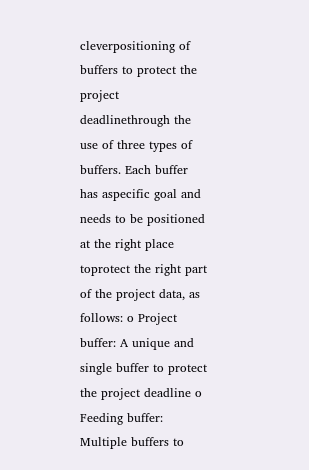cleverpositioning of buffers to protect the project deadlinethrough the use of three types of buffers. Each buffer has aspecific goal and needs to be positioned at the right place toprotect the right part of the project data, as follows: o Project buffer: A unique and single buffer to protect the project deadline o Feeding buffer: Multiple buffers to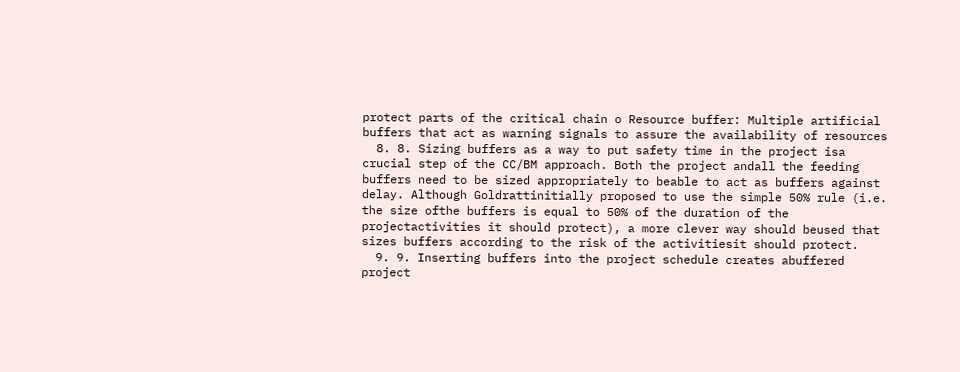protect parts of the critical chain o Resource buffer: Multiple artificial buffers that act as warning signals to assure the availability of resources
  8. 8. Sizing buffers as a way to put safety time in the project isa crucial step of the CC/BM approach. Both the project andall the feeding buffers need to be sized appropriately to beable to act as buffers against delay. Although Goldrattinitially proposed to use the simple 50% rule (i.e. the size ofthe buffers is equal to 50% of the duration of the projectactivities it should protect), a more clever way should beused that sizes buffers according to the risk of the activitiesit should protect.
  9. 9. Inserting buffers into the project schedule creates abuffered project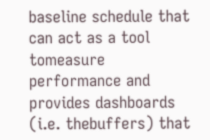baseline schedule that can act as a tool tomeasure performance and provides dashboards (i.e. thebuffers) that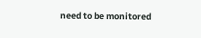need to be monitored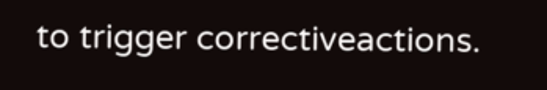to trigger correctiveactions.